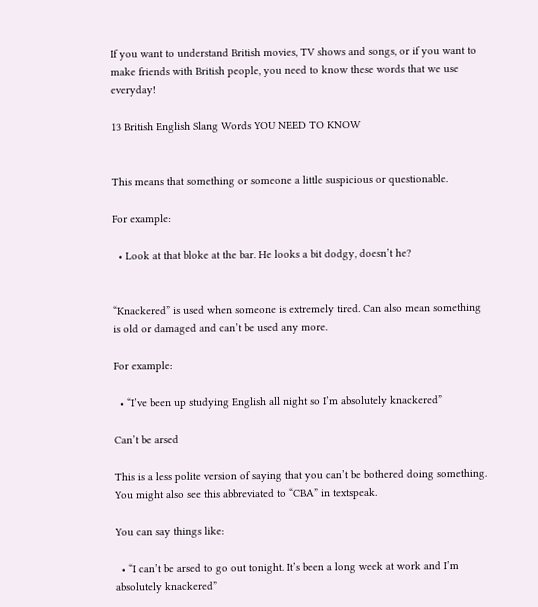If you want to understand British movies, TV shows and songs, or if you want to make friends with British people, you need to know these words that we use everyday!

13 British English Slang Words YOU NEED TO KNOW


This means that something or someone a little suspicious or questionable.

For example:

  • Look at that bloke at the bar. He looks a bit dodgy, doesn’t he?


“Knackered” is used when someone is extremely tired. Can also mean something is old or damaged and can’t be used any more.

For example:

  • “I’ve been up studying English all night so I’m absolutely knackered”

Can’t be arsed

This is a less polite version of saying that you can’t be bothered doing something. You might also see this abbreviated to “CBA” in textspeak.

You can say things like:

  • “I can’t be arsed to go out tonight. It’s been a long week at work and I’m absolutely knackered”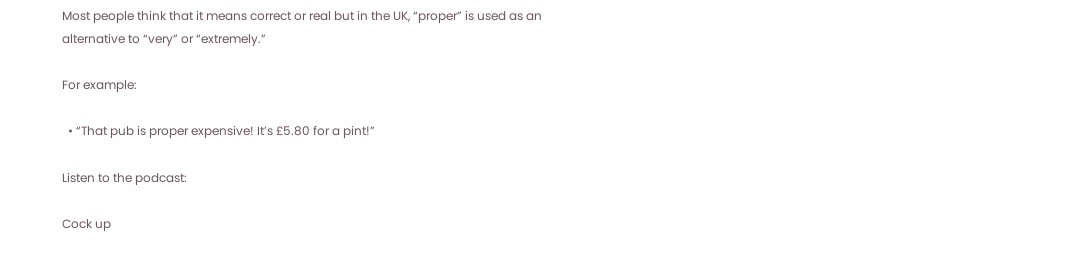Most people think that it means correct or real but in the UK, “proper” is used as an alternative to “very” or “extremely.”

For example:

  • “That pub is proper expensive! It’s £5.80 for a pint!”

Listen to the podcast:

Cock up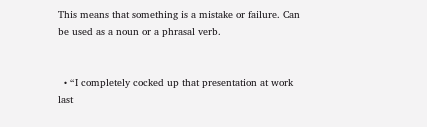This means that something is a mistake or failure. Can be used as a noun or a phrasal verb.


  • “I completely cocked up that presentation at work last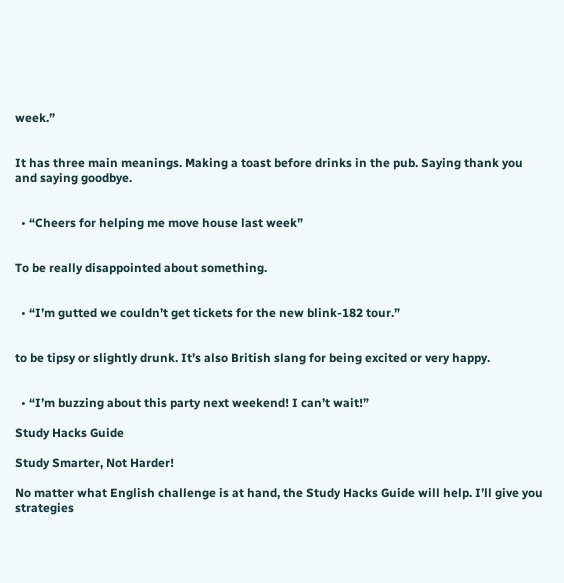week.”


It has three main meanings. Making a toast before drinks in the pub. Saying thank you and saying goodbye.


  • “Cheers for helping me move house last week”


To be really disappointed about something.


  • “I’m gutted we couldn’t get tickets for the new blink-182 tour.”


to be tipsy or slightly drunk. It’s also British slang for being excited or very happy.


  • “I’m buzzing about this party next weekend! I can’t wait!”

Study Hacks Guide

Study Smarter, Not Harder!

No matter what English challenge is at hand, the Study Hacks Guide will help. I’ll give you strategies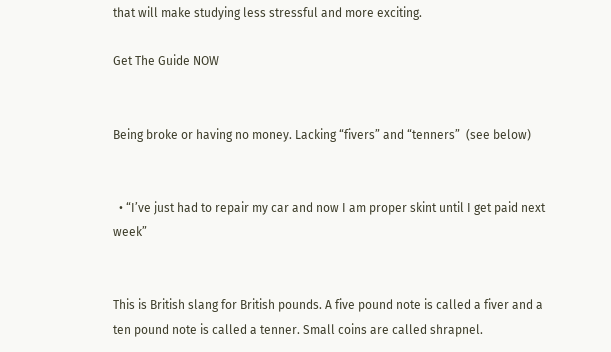that will make studying less stressful and more exciting.

Get The Guide NOW


Being broke or having no money. Lacking “fivers” and “tenners”  (see below)


  • “I’ve just had to repair my car and now I am proper skint until I get paid next week”


This is British slang for British pounds. A five pound note is called a fiver and a ten pound note is called a tenner. Small coins are called shrapnel.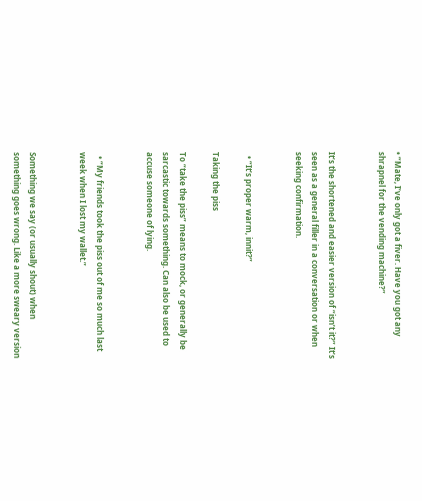• “Mate, I’ve only got a fiver. Have you got any shrapnel for the vending machine?”


It’s the shortened and easier version of “isn’t it?” It’s seen as a general filler in a conversation or when seeking confirmation.


  • “It’s proper warm, innit?”

Taking the piss

To “take the piss” means to mock, or generally be sarcastic towards something. Can also be used to accuse someone of lying.


  • “My friends took the piss out of me so much last week when I lost my wallet.”


Something we say (or usually shout) when something goes wrong. Like a more sweary version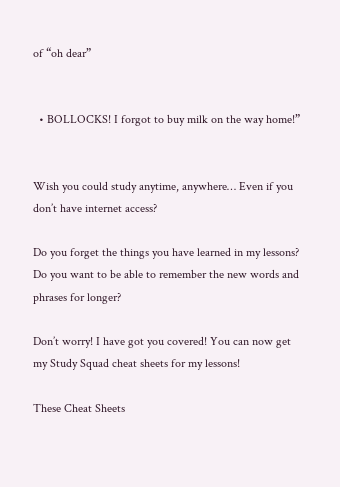of “oh dear”


  • BOLLOCKS! I forgot to buy milk on the way home!”


Wish you could study anytime, anywhere… Even if you don’t have internet access?

Do you forget the things you have learned in my lessons? Do you want to be able to remember the new words and phrases for longer?

Don’t worry! I have got you covered! You can now get my Study Squad cheat sheets for my lessons!

These Cheat Sheets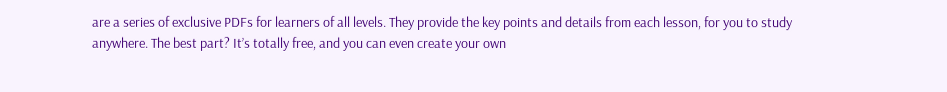are a series of exclusive PDFs for learners of all levels. They provide the key points and details from each lesson, for you to study anywhere. The best part? It’s totally free, and you can even create your own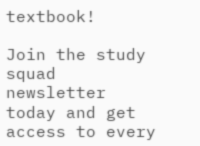textbook!

Join the study squad newsletter today and get access to every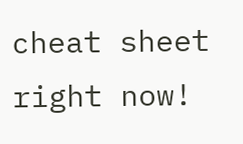cheat sheet right now!